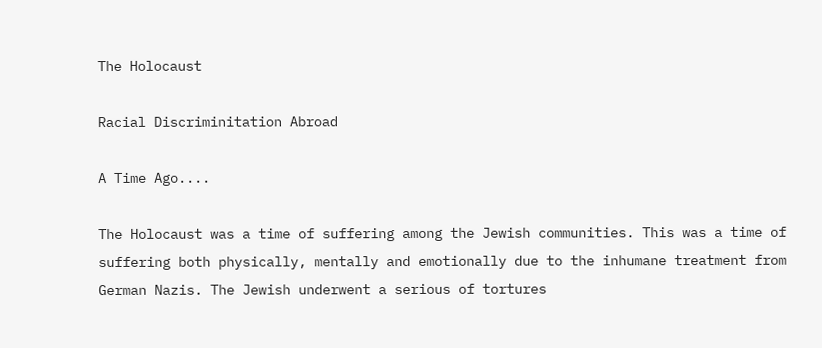The Holocaust

Racial Discriminitation Abroad

A Time Ago....

The Holocaust was a time of suffering among the Jewish communities. This was a time of suffering both physically, mentally and emotionally due to the inhumane treatment from German Nazis. The Jewish underwent a serious of tortures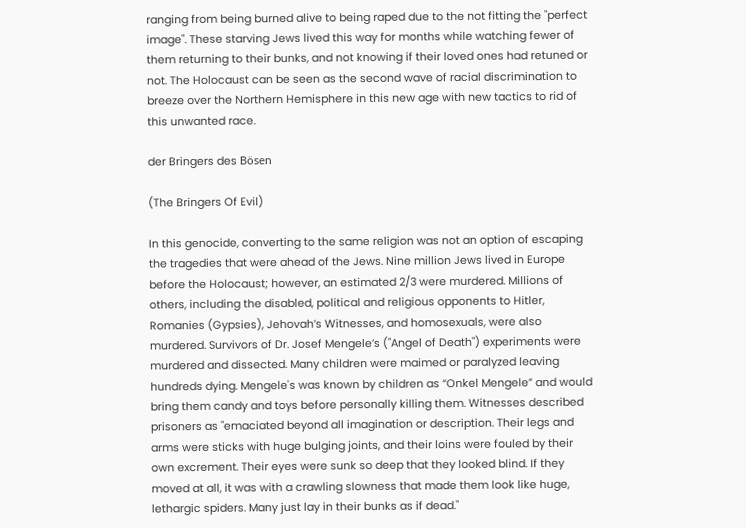ranging from being burned alive to being raped due to the not fitting the "perfect image". These starving Jews lived this way for months while watching fewer of them returning to their bunks, and not knowing if their loved ones had retuned or not. The Holocaust can be seen as the second wave of racial discrimination to breeze over the Northern Hemisphere in this new age with new tactics to rid of this unwanted race.

der Bringers des Bösen

(The Bringers Of Evil)

In this genocide, converting to the same religion was not an option of escaping the tragedies that were ahead of the Jews. Nine million Jews lived in Europe before the Holocaust; however, an estimated 2/3 were murdered. Millions of others, including the disabled, political and religious opponents to Hitler, Romanies (Gypsies), Jehovah’s Witnesses, and homosexuals, were also murdered. Survivors of Dr. Josef Mengele’s ("Angel of Death") experiments were murdered and dissected. Many children were maimed or paralyzed leaving hundreds dying. Mengele's was known by children as “Onkel Mengele” and would bring them candy and toys before personally killing them. Witnesses described prisoners as "emaciated beyond all imagination or description. Their legs and arms were sticks with huge bulging joints, and their loins were fouled by their own excrement. Their eyes were sunk so deep that they looked blind. If they moved at all, it was with a crawling slowness that made them look like huge, lethargic spiders. Many just lay in their bunks as if dead."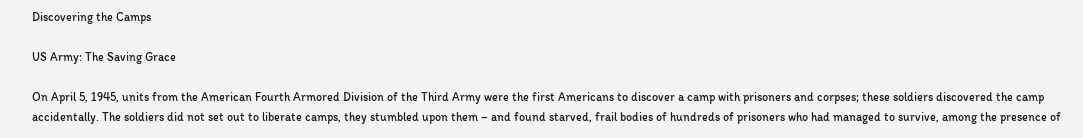Discovering the Camps

US Army: The Saving Grace

On April 5, 1945, units from the American Fourth Armored Division of the Third Army were the first Americans to discover a camp with prisoners and corpses; these soldiers discovered the camp accidentally. The soldiers did not set out to liberate camps, they stumbled upon them – and found starved, frail bodies of hundreds of prisoners who had managed to survive, among the presence of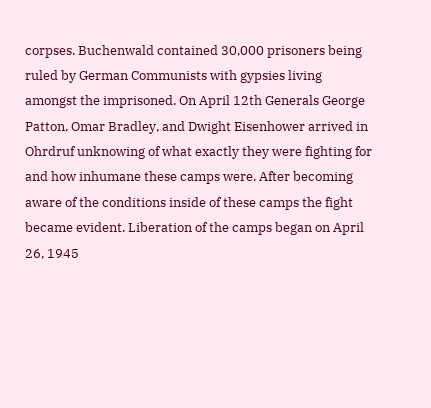corpses. Buchenwald contained 30,000 prisoners being ruled by German Communists with gypsies living amongst the imprisoned. On April 12th Generals George Patton, Omar Bradley, and Dwight Eisenhower arrived in Ohrdruf unknowing of what exactly they were fighting for and how inhumane these camps were. After becoming aware of the conditions inside of these camps the fight became evident. Liberation of the camps began on April 26, 1945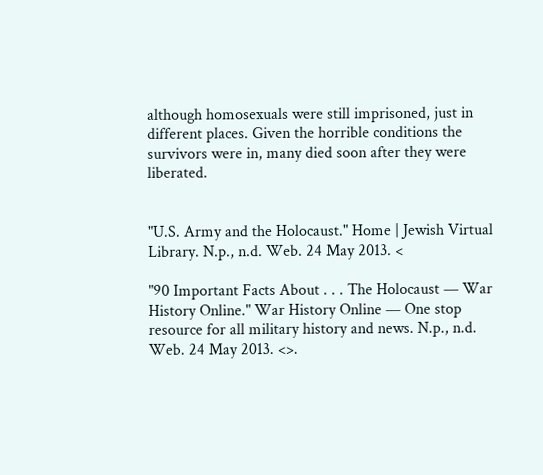although homosexuals were still imprisoned, just in different places. Given the horrible conditions the survivors were in, many died soon after they were liberated.


"U.S. Army and the Holocaust." Home | Jewish Virtual Library. N.p., n.d. Web. 24 May 2013. <

"90 Important Facts About . . . The Holocaust — War History Online." War History Online — One stop resource for all military history and news. N.p., n.d. Web. 24 May 2013. <>.